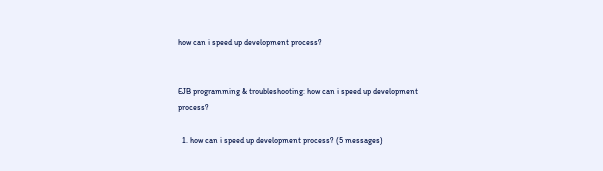how can i speed up development process?


EJB programming & troubleshooting: how can i speed up development process?

  1. how can i speed up development process? (5 messages)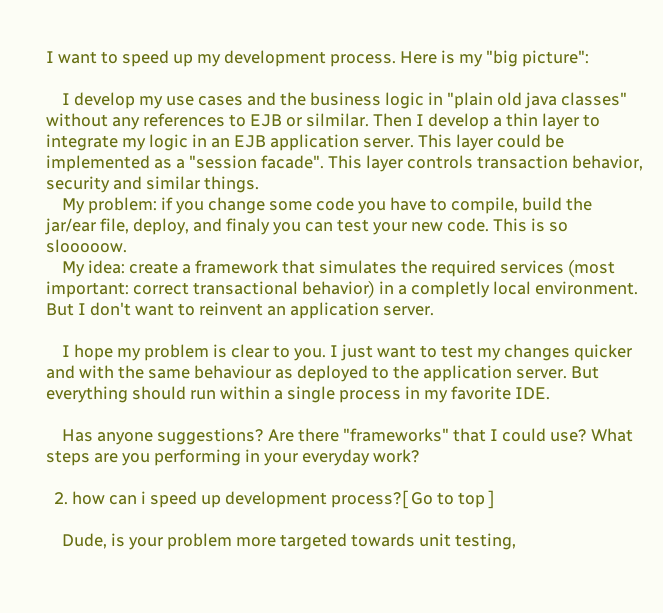I want to speed up my development process. Here is my "big picture":

    I develop my use cases and the business logic in "plain old java classes" without any references to EJB or silmilar. Then I develop a thin layer to integrate my logic in an EJB application server. This layer could be implemented as a "session facade". This layer controls transaction behavior, security and similar things.
    My problem: if you change some code you have to compile, build the jar/ear file, deploy, and finaly you can test your new code. This is so slooooow.
    My idea: create a framework that simulates the required services (most important: correct transactional behavior) in a completly local environment. But I don't want to reinvent an application server.

    I hope my problem is clear to you. I just want to test my changes quicker and with the same behaviour as deployed to the application server. But everything should run within a single process in my favorite IDE.

    Has anyone suggestions? Are there "frameworks" that I could use? What steps are you performing in your everyday work?

  2. how can i speed up development process?[ Go to top ]

    Dude, is your problem more targeted towards unit testing,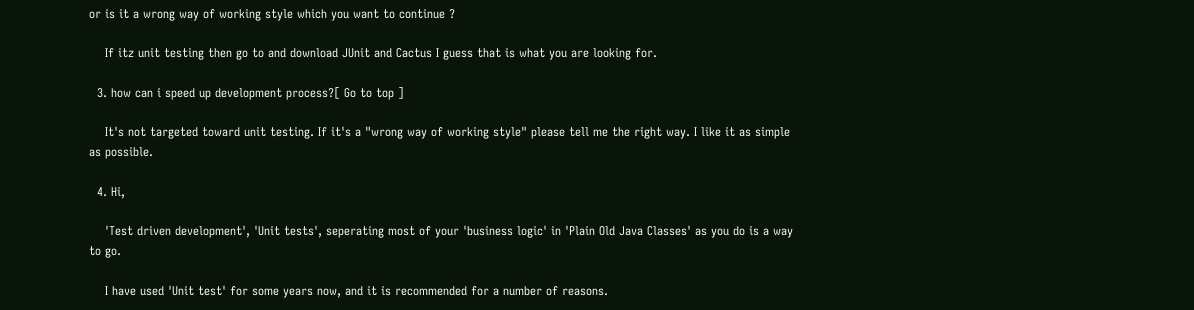or is it a wrong way of working style which you want to continue ?

    If itz unit testing then go to and download JUnit and Cactus I guess that is what you are looking for.

  3. how can i speed up development process?[ Go to top ]

    It's not targeted toward unit testing. If it's a "wrong way of working style" please tell me the right way. I like it as simple as possible.

  4. Hi,

    'Test driven development', 'Unit tests', seperating most of your 'business logic' in 'Plain Old Java Classes' as you do is a way to go.

    I have used 'Unit test' for some years now, and it is recommended for a number of reasons.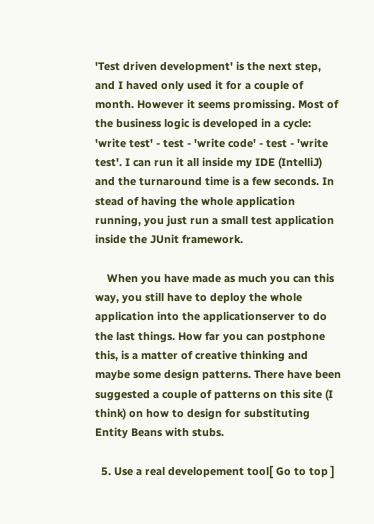'Test driven development' is the next step, and I haved only used it for a couple of month. However it seems promissing. Most of the business logic is developed in a cycle: 'write test' - test - 'write code' - test - 'write test'. I can run it all inside my IDE (IntelliJ) and the turnaround time is a few seconds. In stead of having the whole application running, you just run a small test application inside the JUnit framework.

    When you have made as much you can this way, you still have to deploy the whole application into the applicationserver to do the last things. How far you can postphone this, is a matter of creative thinking and maybe some design patterns. There have been suggested a couple of patterns on this site (I think) on how to design for substituting Entity Beans with stubs.

  5. Use a real developement tool[ Go to top ]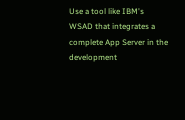Use a tool like IBM's WSAD that integrates a complete App Server in the development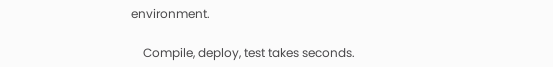environment.

    Compile, deploy, test takes seconds.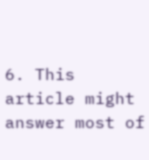6. This article might answer most of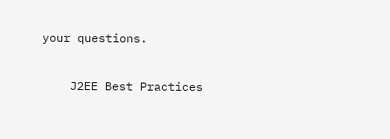your questions.

    J2EE Best Practices